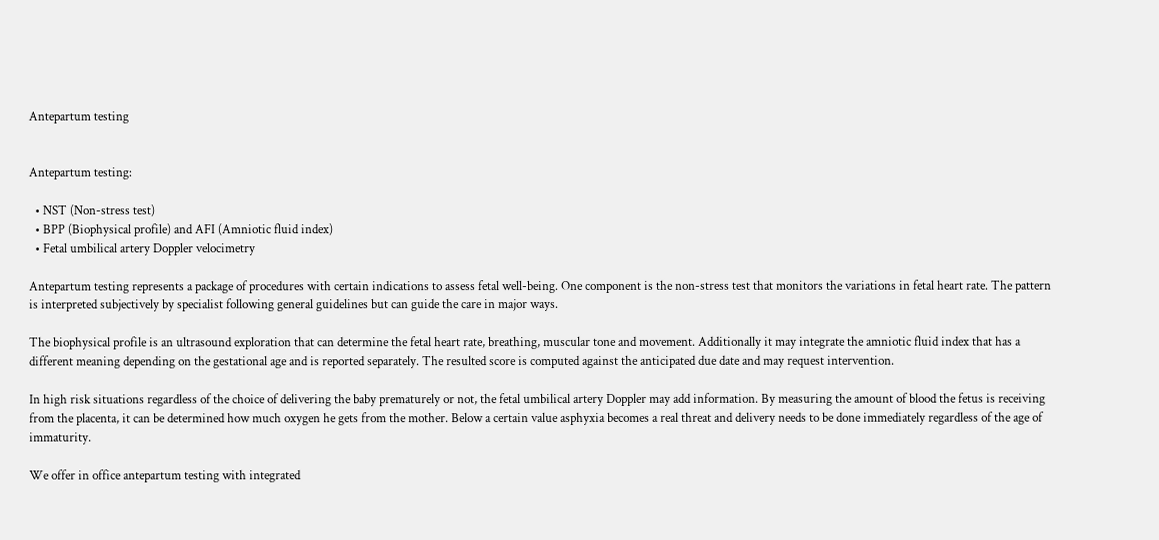Antepartum testing


Antepartum testing:

  • NST (Non-stress test)
  • BPP (Biophysical profile) and AFI (Amniotic fluid index)
  • Fetal umbilical artery Doppler velocimetry

Antepartum testing represents a package of procedures with certain indications to assess fetal well-being. One component is the non-stress test that monitors the variations in fetal heart rate. The pattern is interpreted subjectively by specialist following general guidelines but can guide the care in major ways.

The biophysical profile is an ultrasound exploration that can determine the fetal heart rate, breathing, muscular tone and movement. Additionally it may integrate the amniotic fluid index that has a different meaning depending on the gestational age and is reported separately. The resulted score is computed against the anticipated due date and may request intervention.

In high risk situations regardless of the choice of delivering the baby prematurely or not, the fetal umbilical artery Doppler may add information. By measuring the amount of blood the fetus is receiving from the placenta, it can be determined how much oxygen he gets from the mother. Below a certain value asphyxia becomes a real threat and delivery needs to be done immediately regardless of the age of immaturity.

We offer in office antepartum testing with integrated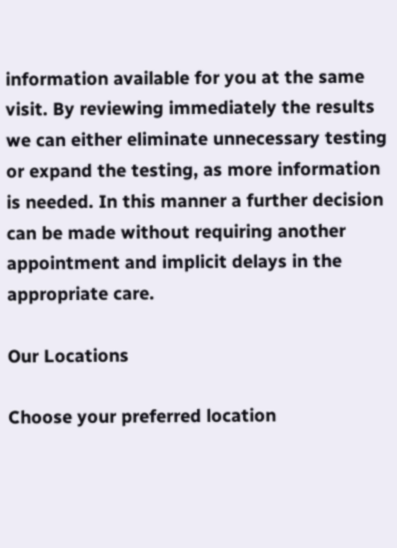information available for you at the same visit. By reviewing immediately the results we can either eliminate unnecessary testing or expand the testing, as more information is needed. In this manner a further decision can be made without requiring another appointment and implicit delays in the appropriate care.

Our Locations

Choose your preferred location